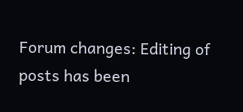Forum changes: Editing of posts has been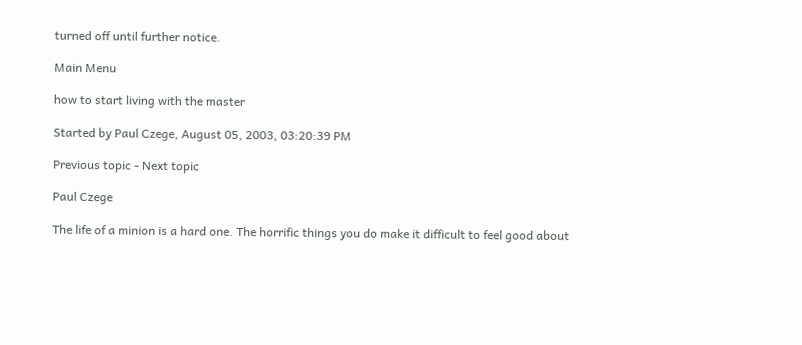turned off until further notice.

Main Menu

how to start living with the master

Started by Paul Czege, August 05, 2003, 03:20:39 PM

Previous topic - Next topic

Paul Czege

The life of a minion is a hard one. The horrific things you do make it difficult to feel good about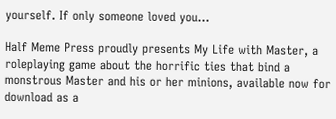yourself. If only someone loved you...

Half Meme Press proudly presents My Life with Master, a roleplaying game about the horrific ties that bind a monstrous Master and his or her minions, available now for download as a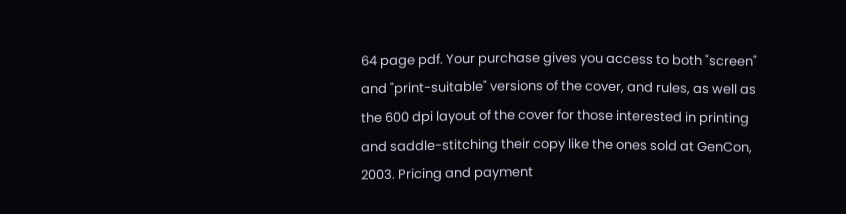64 page pdf. Your purchase gives you access to both "screen" and "print-suitable" versions of the cover, and rules, as well as the 600 dpi layout of the cover for those interested in printing and saddle-stitching their copy like the ones sold at GenCon, 2003. Pricing and payment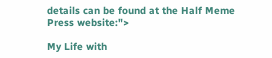details can be found at the Half Meme Press website:">

My Life with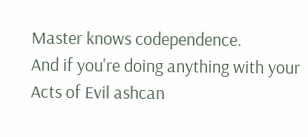Master knows codependence.
And if you're doing anything with your Acts of Evil ashcan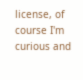license, of course I'm curious and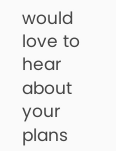would love to hear about your plans